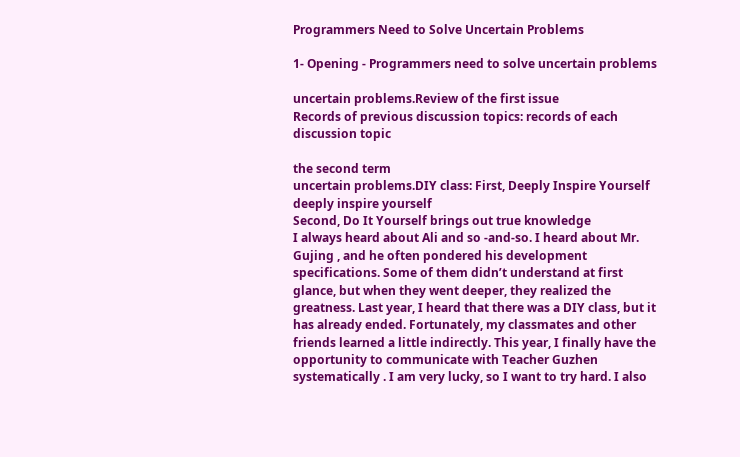Programmers Need to Solve Uncertain Problems

1- Opening - Programmers need to solve uncertain problems

uncertain problems.Review of the first issue
Records of previous discussion topics: records of each discussion topic

the second term
uncertain problems.DIY class: First, Deeply Inspire Yourself deeply inspire yourself
Second, Do It Yourself brings out true knowledge
I always heard about Ali and so -and-so. I heard about Mr. Gujing , and he often pondered his development specifications. Some of them didn’t understand at first glance, but when they went deeper, they realized the greatness. Last year, I heard that there was a DIY class, but it has already ended. Fortunately, my classmates and other friends learned a little indirectly. This year, I finally have the opportunity to communicate with Teacher Guzhen systematically . I am very lucky, so I want to try hard. I also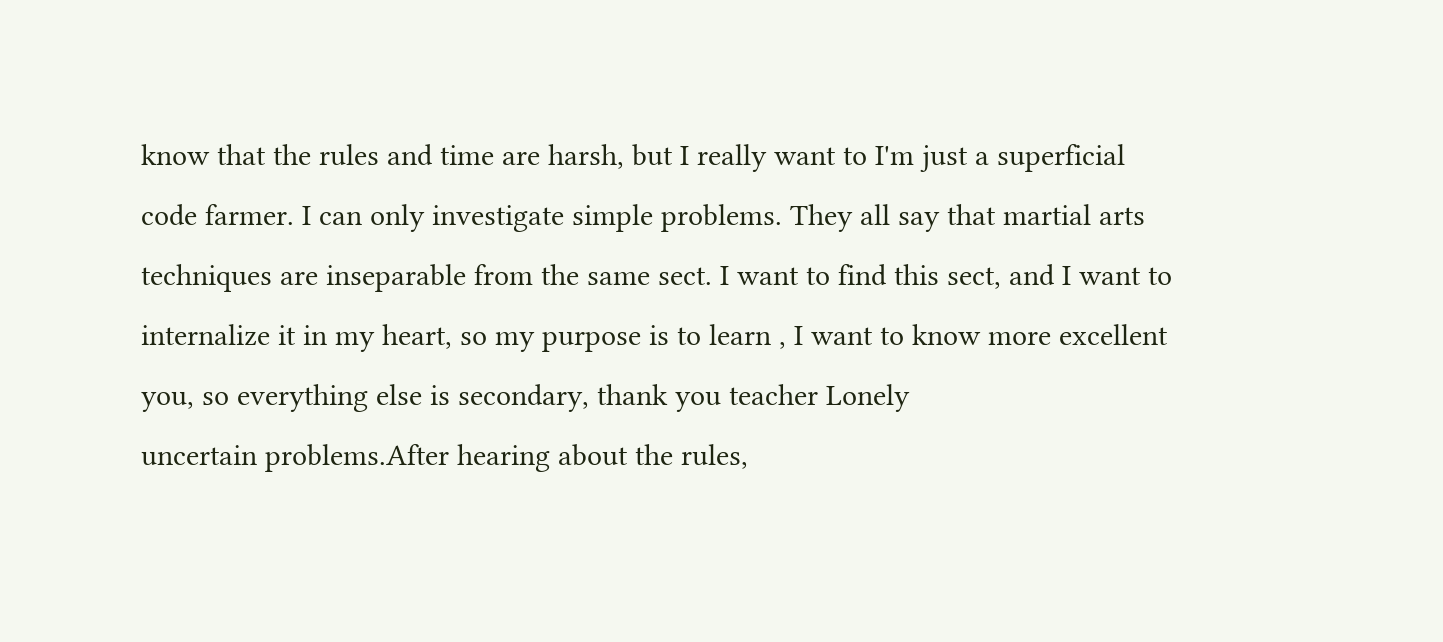know that the rules and time are harsh, but I really want to I'm just a superficial code farmer. I can only investigate simple problems. They all say that martial arts techniques are inseparable from the same sect. I want to find this sect, and I want to internalize it in my heart, so my purpose is to learn , I want to know more excellent you, so everything else is secondary, thank you teacher Lonely
uncertain problems.After hearing about the rules,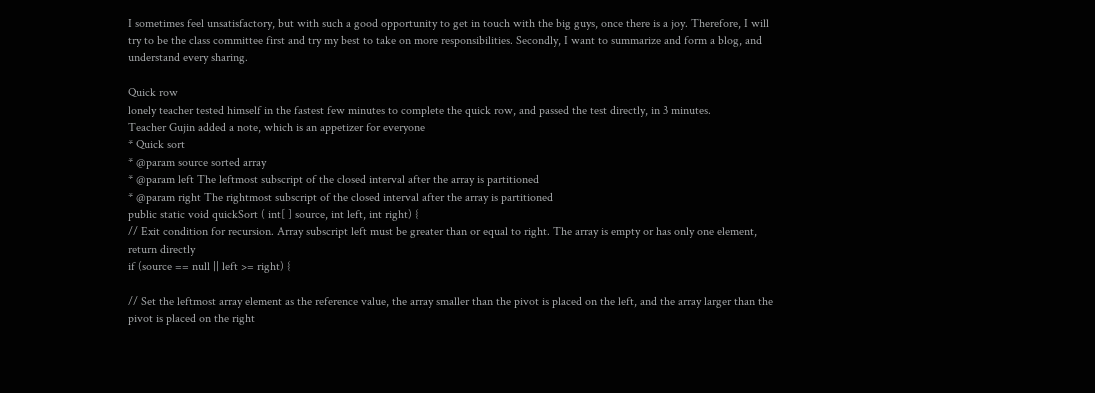I sometimes feel unsatisfactory, but with such a good opportunity to get in touch with the big guys, once there is a joy. Therefore, I will try to be the class committee first and try my best to take on more responsibilities. Secondly, I want to summarize and form a blog, and understand every sharing.

Quick row
lonely teacher tested himself in the fastest few minutes to complete the quick row, and passed the test directly, in 3 minutes.
Teacher Gujin added a note, which is an appetizer for everyone
* Quick sort
* @param source sorted array
* @param left The leftmost subscript of the closed interval after the array is partitioned
* @param right The rightmost subscript of the closed interval after the array is partitioned
public static void quickSort ( int[ ] source, int left, int right) {
// Exit condition for recursion. Array subscript left must be greater than or equal to right. The array is empty or has only one element, return directly
if (source == null || left >= right) {

// Set the leftmost array element as the reference value, the array smaller than the pivot is placed on the left, and the array larger than the pivot is placed on the right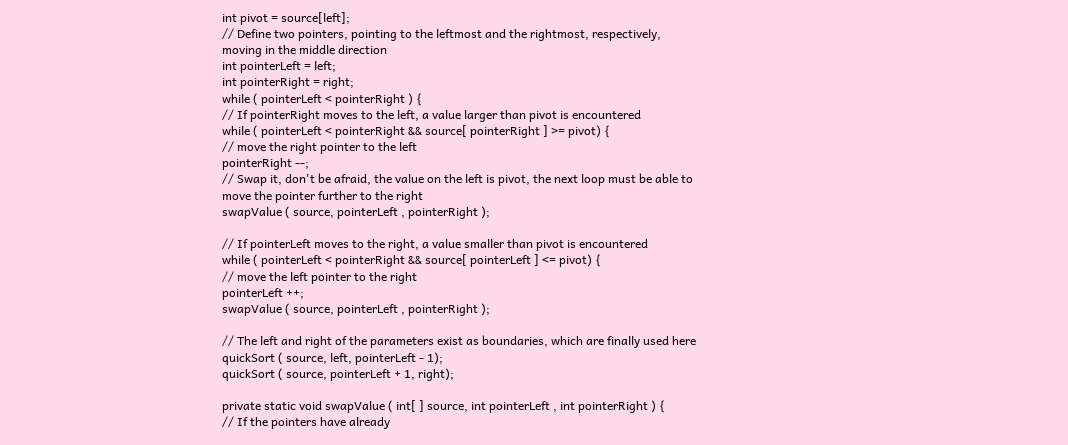int pivot = source[left];
// Define two pointers, pointing to the leftmost and the rightmost, respectively, moving in the middle direction
int pointerLeft = left;
int pointerRight = right;
while ( pointerLeft < pointerRight ) {
// If pointerRight moves to the left, a value larger than pivot is encountered
while ( pointerLeft < pointerRight && source[ pointerRight ] >= pivot) {
// move the right pointer to the left
pointerRight --;
// Swap it, don't be afraid, the value on the left is pivot, the next loop must be able to move the pointer further to the right
swapValue ( source, pointerLeft , pointerRight );

// If pointerLeft moves to the right, a value smaller than pivot is encountered
while ( pointerLeft < pointerRight && source[ pointerLeft ] <= pivot) {
// move the left pointer to the right
pointerLeft ++;
swapValue ( source, pointerLeft , pointerRight );

// The left and right of the parameters exist as boundaries, which are finally used here
quickSort ( source, left, pointerLeft - 1);
quickSort ( source, pointerLeft + 1, right);

private static void swapValue ( int[ ] source, int pointerLeft , int pointerRight ) {
// If the pointers have already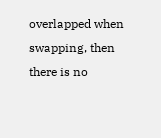overlapped when swapping, then there is no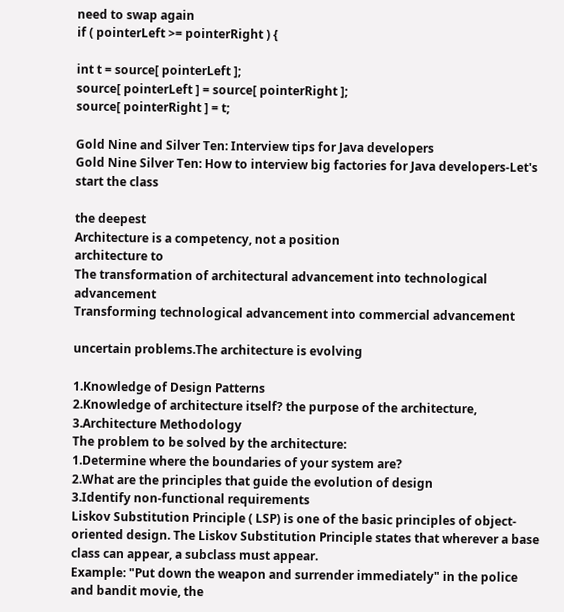need to swap again
if ( pointerLeft >= pointerRight ) {

int t = source[ pointerLeft ];
source[ pointerLeft ] = source[ pointerRight ];
source[ pointerRight ] = t;

Gold Nine and Silver Ten: Interview tips for Java developers
Gold Nine Silver Ten: How to interview big factories for Java developers-Let's start the class

the deepest
Architecture is a competency, not a position
architecture to
The transformation of architectural advancement into technological advancement
Transforming technological advancement into commercial advancement

uncertain problems.The architecture is evolving

1.Knowledge of Design Patterns
2.Knowledge of architecture itself? the purpose of the architecture,
3.Architecture Methodology
The problem to be solved by the architecture:
1.Determine where the boundaries of your system are?
2.What are the principles that guide the evolution of design
3.Identify non-functional requirements
Liskov Substitution Principle ( LSP) is one of the basic principles of object-oriented design. The Liskov Substitution Principle states that wherever a base class can appear, a subclass must appear.
Example: "Put down the weapon and surrender immediately" in the police and bandit movie, the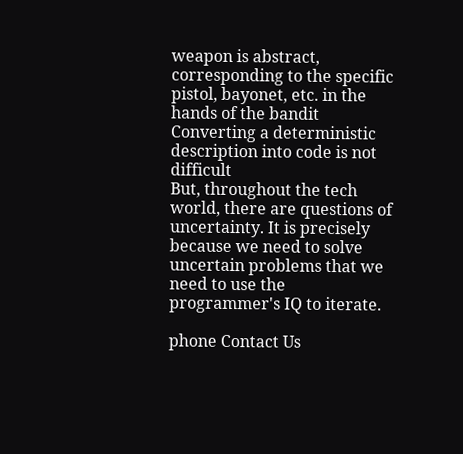weapon is abstract, corresponding to the specific pistol, bayonet, etc. in the hands of the bandit
Converting a deterministic description into code is not difficult
But, throughout the tech world, there are questions of uncertainty. It is precisely because we need to solve uncertain problems that we need to use the programmer's IQ to iterate.

phone Contact Us